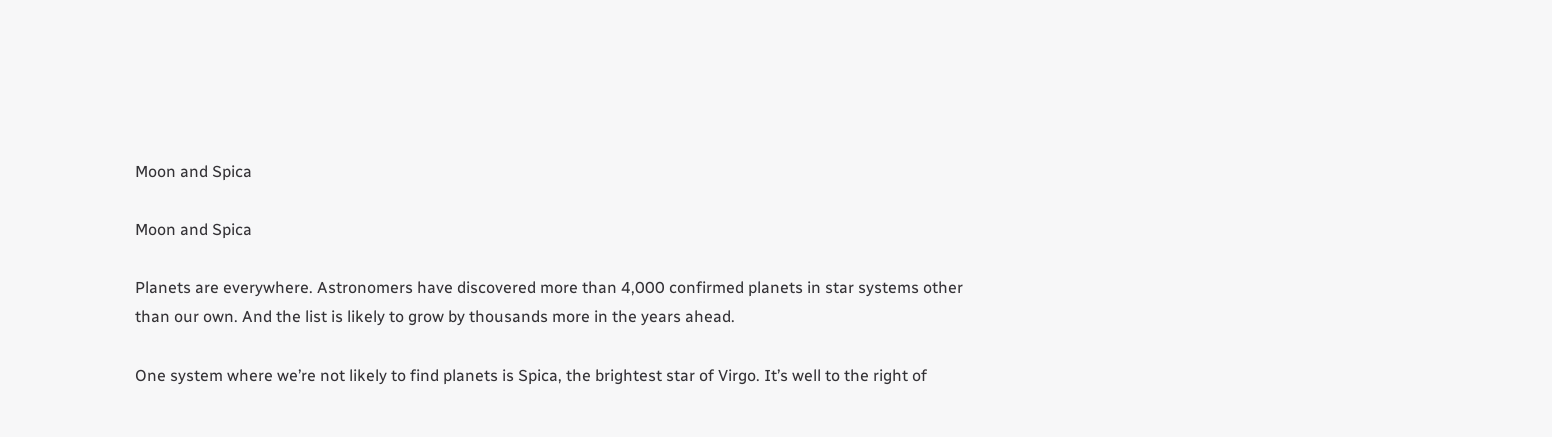Moon and Spica

Moon and Spica

Planets are everywhere. Astronomers have discovered more than 4,000 confirmed planets in star systems other than our own. And the list is likely to grow by thousands more in the years ahead.

One system where we’re not likely to find planets is Spica, the brightest star of Virgo. It’s well to the right of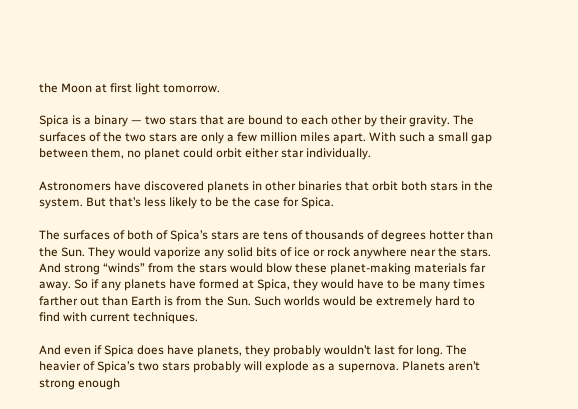the Moon at first light tomorrow.

Spica is a binary — two stars that are bound to each other by their gravity. The surfaces of the two stars are only a few million miles apart. With such a small gap between them, no planet could orbit either star individually.

Astronomers have discovered planets in other binaries that orbit both stars in the system. But that’s less likely to be the case for Spica.

The surfaces of both of Spica’s stars are tens of thousands of degrees hotter than the Sun. They would vaporize any solid bits of ice or rock anywhere near the stars. And strong “winds” from the stars would blow these planet-making materials far away. So if any planets have formed at Spica, they would have to be many times farther out than Earth is from the Sun. Such worlds would be extremely hard to find with current techniques.

And even if Spica does have planets, they probably wouldn’t last for long. The heavier of Spica’s two stars probably will explode as a supernova. Planets aren’t strong enough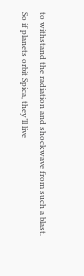to withstand the radiation and shockwave from such a blast. So if planets orbit Spica, they’ll live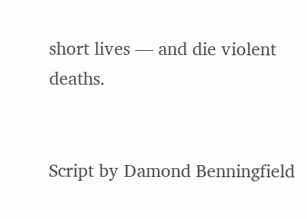short lives — and die violent deaths.


Script by Damond Benningfield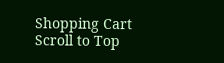Shopping Cart
Scroll to Top